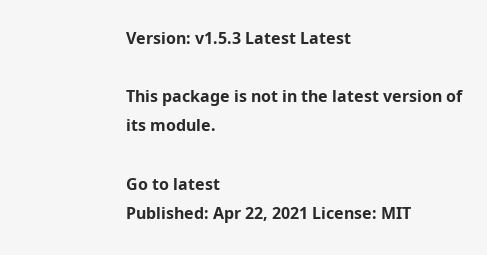Version: v1.5.3 Latest Latest

This package is not in the latest version of its module.

Go to latest
Published: Apr 22, 2021 License: MIT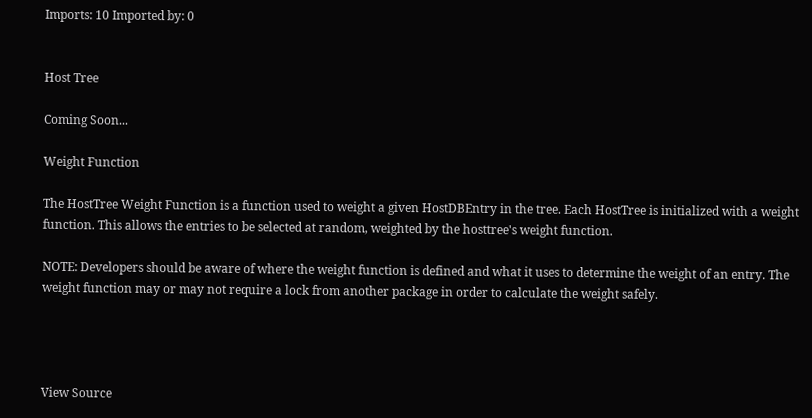Imports: 10 Imported by: 0


Host Tree

Coming Soon...

Weight Function

The HostTree Weight Function is a function used to weight a given HostDBEntry in the tree. Each HostTree is initialized with a weight function. This allows the entries to be selected at random, weighted by the hosttree's weight function.

NOTE: Developers should be aware of where the weight function is defined and what it uses to determine the weight of an entry. The weight function may or may not require a lock from another package in order to calculate the weight safely.




View Source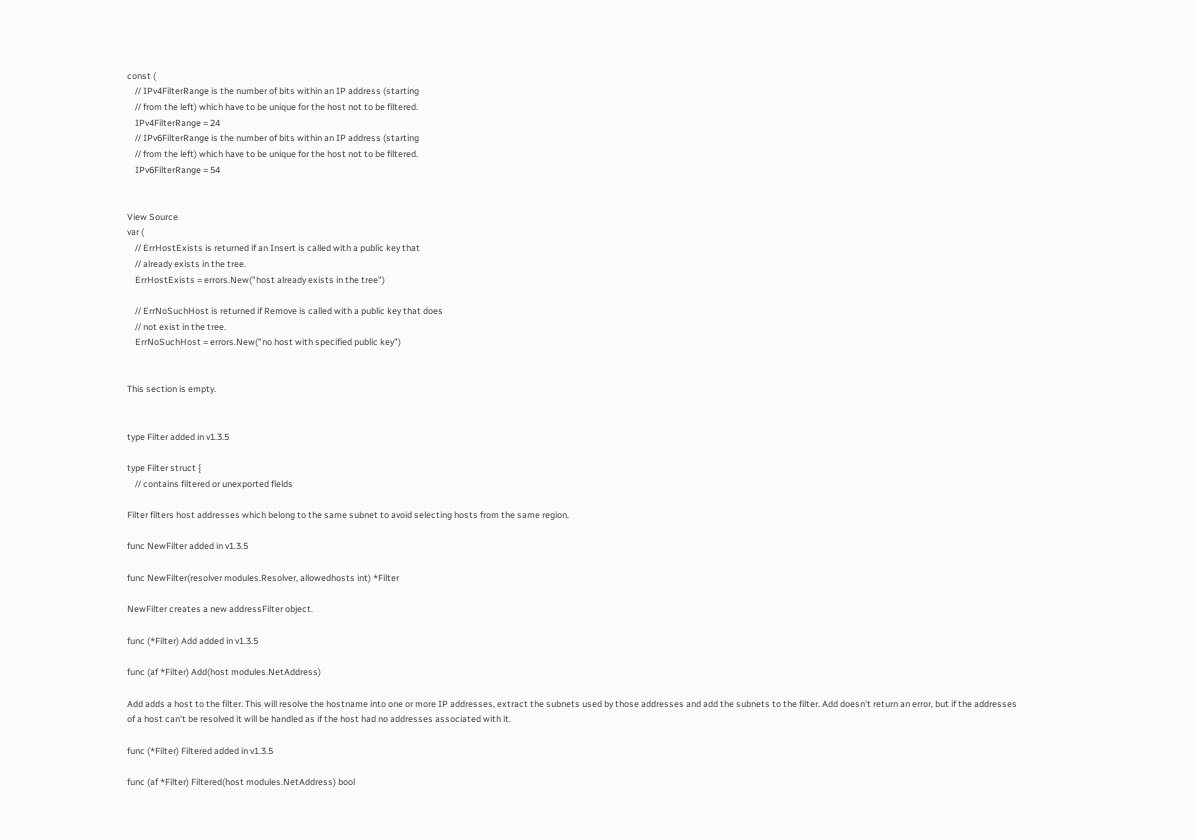const (
    // IPv4FilterRange is the number of bits within an IP address (starting
    // from the left) which have to be unique for the host not to be filtered.
    IPv4FilterRange = 24
    // IPv6FilterRange is the number of bits within an IP address (starting
    // from the left) which have to be unique for the host not to be filtered.
    IPv6FilterRange = 54


View Source
var (
    // ErrHostExists is returned if an Insert is called with a public key that
    // already exists in the tree.
    ErrHostExists = errors.New("host already exists in the tree")

    // ErrNoSuchHost is returned if Remove is called with a public key that does
    // not exist in the tree.
    ErrNoSuchHost = errors.New("no host with specified public key")


This section is empty.


type Filter added in v1.3.5

type Filter struct {
    // contains filtered or unexported fields

Filter filters host addresses which belong to the same subnet to avoid selecting hosts from the same region.

func NewFilter added in v1.3.5

func NewFilter(resolver modules.Resolver, allowedhosts int) *Filter

NewFilter creates a new addressFilter object.

func (*Filter) Add added in v1.3.5

func (af *Filter) Add(host modules.NetAddress)

Add adds a host to the filter. This will resolve the hostname into one or more IP addresses, extract the subnets used by those addresses and add the subnets to the filter. Add doesn't return an error, but if the addresses of a host can't be resolved it will be handled as if the host had no addresses associated with it.

func (*Filter) Filtered added in v1.3.5

func (af *Filter) Filtered(host modules.NetAddress) bool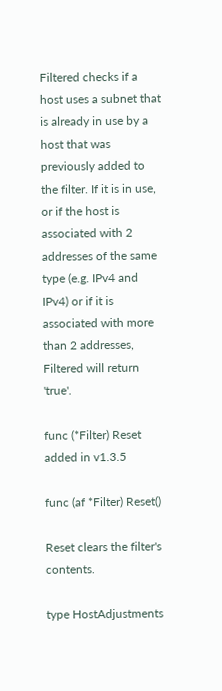Filtered checks if a host uses a subnet that is already in use by a host that was previously added to the filter. If it is in use, or if the host is associated with 2 addresses of the same type (e.g. IPv4 and IPv4) or if it is associated with more than 2 addresses, Filtered will return 'true'.

func (*Filter) Reset added in v1.3.5

func (af *Filter) Reset()

Reset clears the filter's contents.

type HostAdjustments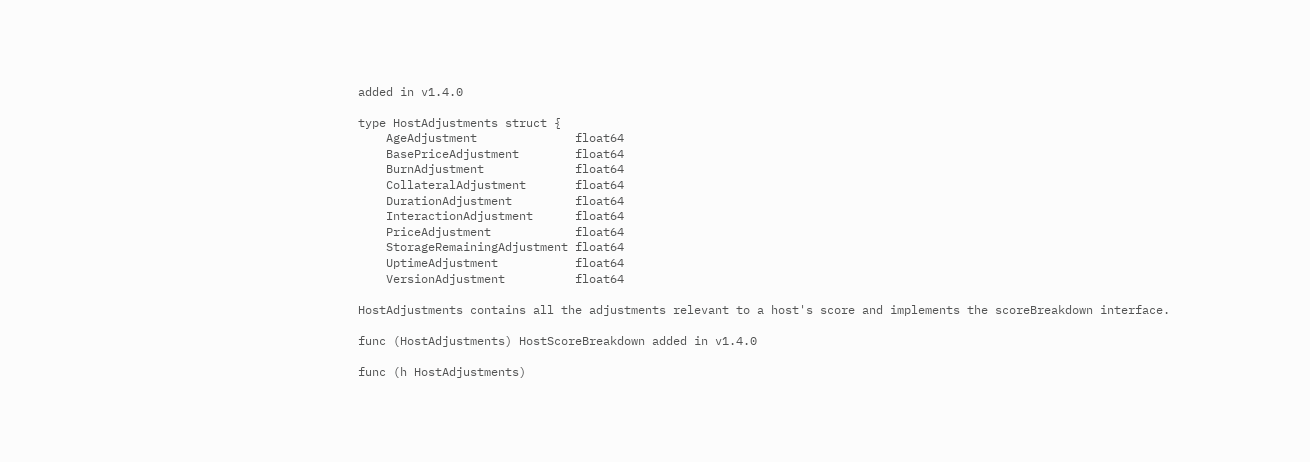added in v1.4.0

type HostAdjustments struct {
    AgeAdjustment              float64
    BasePriceAdjustment        float64
    BurnAdjustment             float64
    CollateralAdjustment       float64
    DurationAdjustment         float64
    InteractionAdjustment      float64
    PriceAdjustment            float64
    StorageRemainingAdjustment float64
    UptimeAdjustment           float64
    VersionAdjustment          float64

HostAdjustments contains all the adjustments relevant to a host's score and implements the scoreBreakdown interface.

func (HostAdjustments) HostScoreBreakdown added in v1.4.0

func (h HostAdjustments)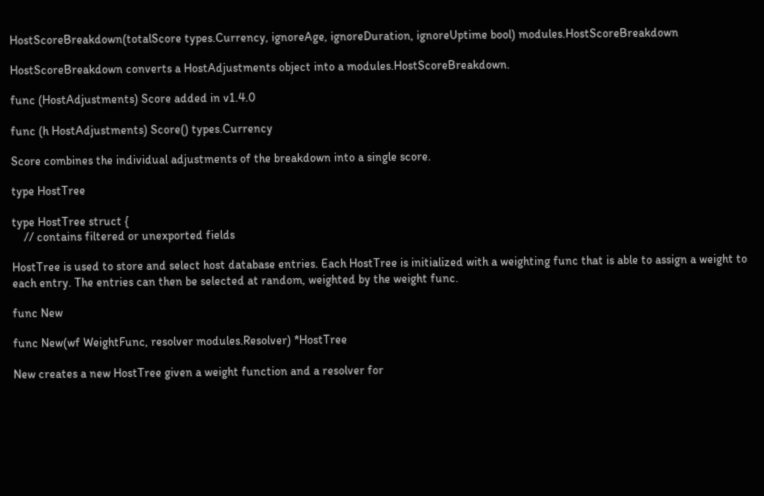HostScoreBreakdown(totalScore types.Currency, ignoreAge, ignoreDuration, ignoreUptime bool) modules.HostScoreBreakdown

HostScoreBreakdown converts a HostAdjustments object into a modules.HostScoreBreakdown.

func (HostAdjustments) Score added in v1.4.0

func (h HostAdjustments) Score() types.Currency

Score combines the individual adjustments of the breakdown into a single score.

type HostTree

type HostTree struct {
    // contains filtered or unexported fields

HostTree is used to store and select host database entries. Each HostTree is initialized with a weighting func that is able to assign a weight to each entry. The entries can then be selected at random, weighted by the weight func.

func New

func New(wf WeightFunc, resolver modules.Resolver) *HostTree

New creates a new HostTree given a weight function and a resolver for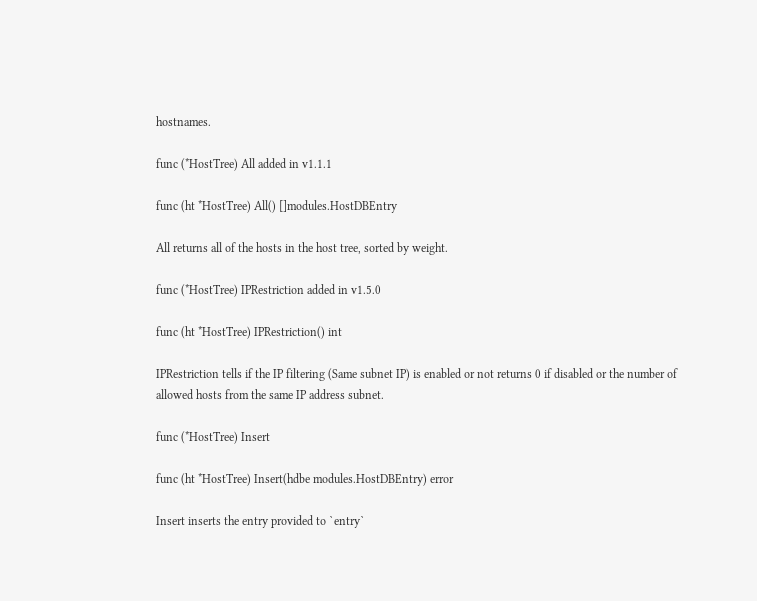hostnames.

func (*HostTree) All added in v1.1.1

func (ht *HostTree) All() []modules.HostDBEntry

All returns all of the hosts in the host tree, sorted by weight.

func (*HostTree) IPRestriction added in v1.5.0

func (ht *HostTree) IPRestriction() int

IPRestriction tells if the IP filtering (Same subnet IP) is enabled or not returns 0 if disabled or the number of allowed hosts from the same IP address subnet.

func (*HostTree) Insert

func (ht *HostTree) Insert(hdbe modules.HostDBEntry) error

Insert inserts the entry provided to `entry`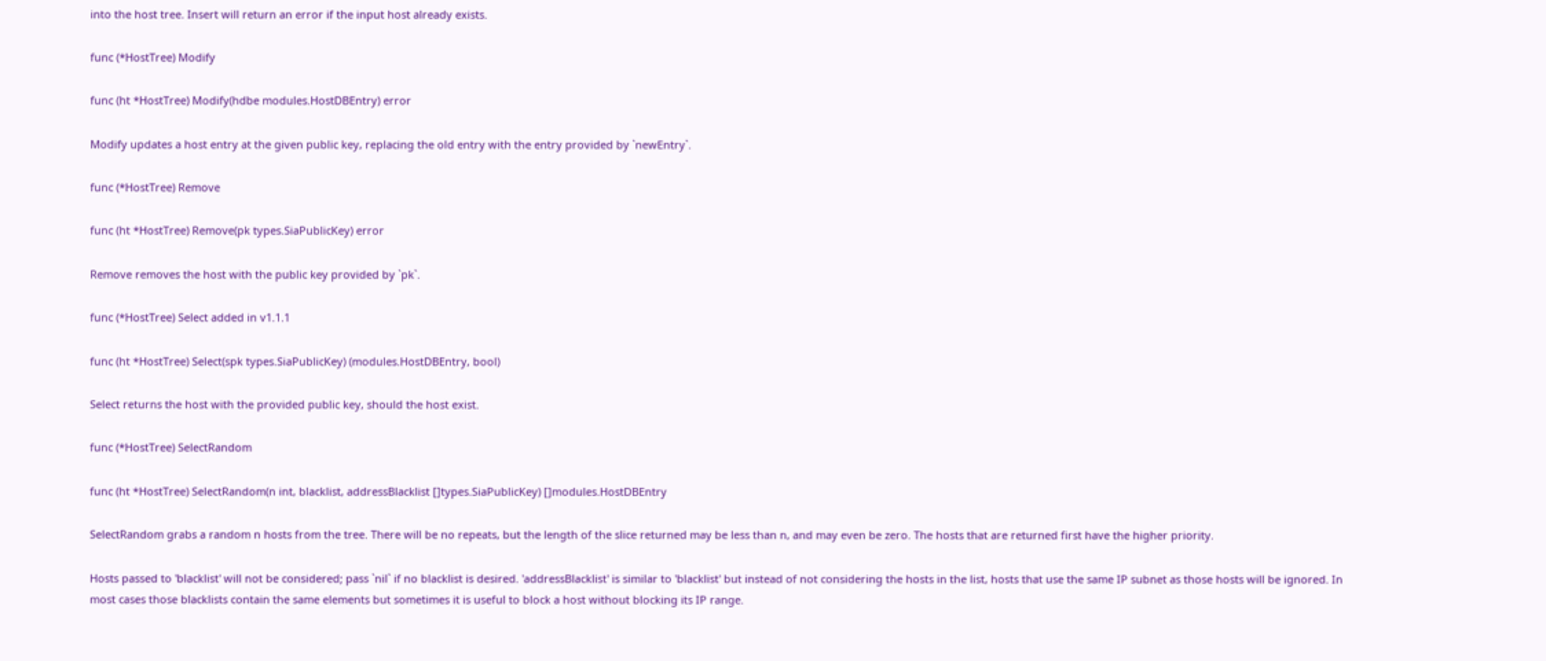into the host tree. Insert will return an error if the input host already exists.

func (*HostTree) Modify

func (ht *HostTree) Modify(hdbe modules.HostDBEntry) error

Modify updates a host entry at the given public key, replacing the old entry with the entry provided by `newEntry`.

func (*HostTree) Remove

func (ht *HostTree) Remove(pk types.SiaPublicKey) error

Remove removes the host with the public key provided by `pk`.

func (*HostTree) Select added in v1.1.1

func (ht *HostTree) Select(spk types.SiaPublicKey) (modules.HostDBEntry, bool)

Select returns the host with the provided public key, should the host exist.

func (*HostTree) SelectRandom

func (ht *HostTree) SelectRandom(n int, blacklist, addressBlacklist []types.SiaPublicKey) []modules.HostDBEntry

SelectRandom grabs a random n hosts from the tree. There will be no repeats, but the length of the slice returned may be less than n, and may even be zero. The hosts that are returned first have the higher priority.

Hosts passed to 'blacklist' will not be considered; pass `nil` if no blacklist is desired. 'addressBlacklist' is similar to 'blacklist' but instead of not considering the hosts in the list, hosts that use the same IP subnet as those hosts will be ignored. In most cases those blacklists contain the same elements but sometimes it is useful to block a host without blocking its IP range.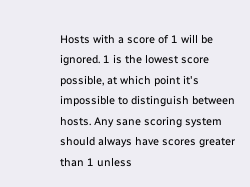Hosts with a score of 1 will be ignored. 1 is the lowest score possible, at which point it's impossible to distinguish between hosts. Any sane scoring system should always have scores greater than 1 unless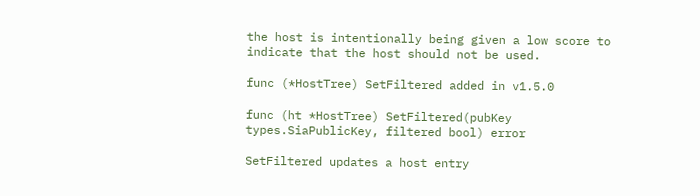the host is intentionally being given a low score to indicate that the host should not be used.

func (*HostTree) SetFiltered added in v1.5.0

func (ht *HostTree) SetFiltered(pubKey types.SiaPublicKey, filtered bool) error

SetFiltered updates a host entry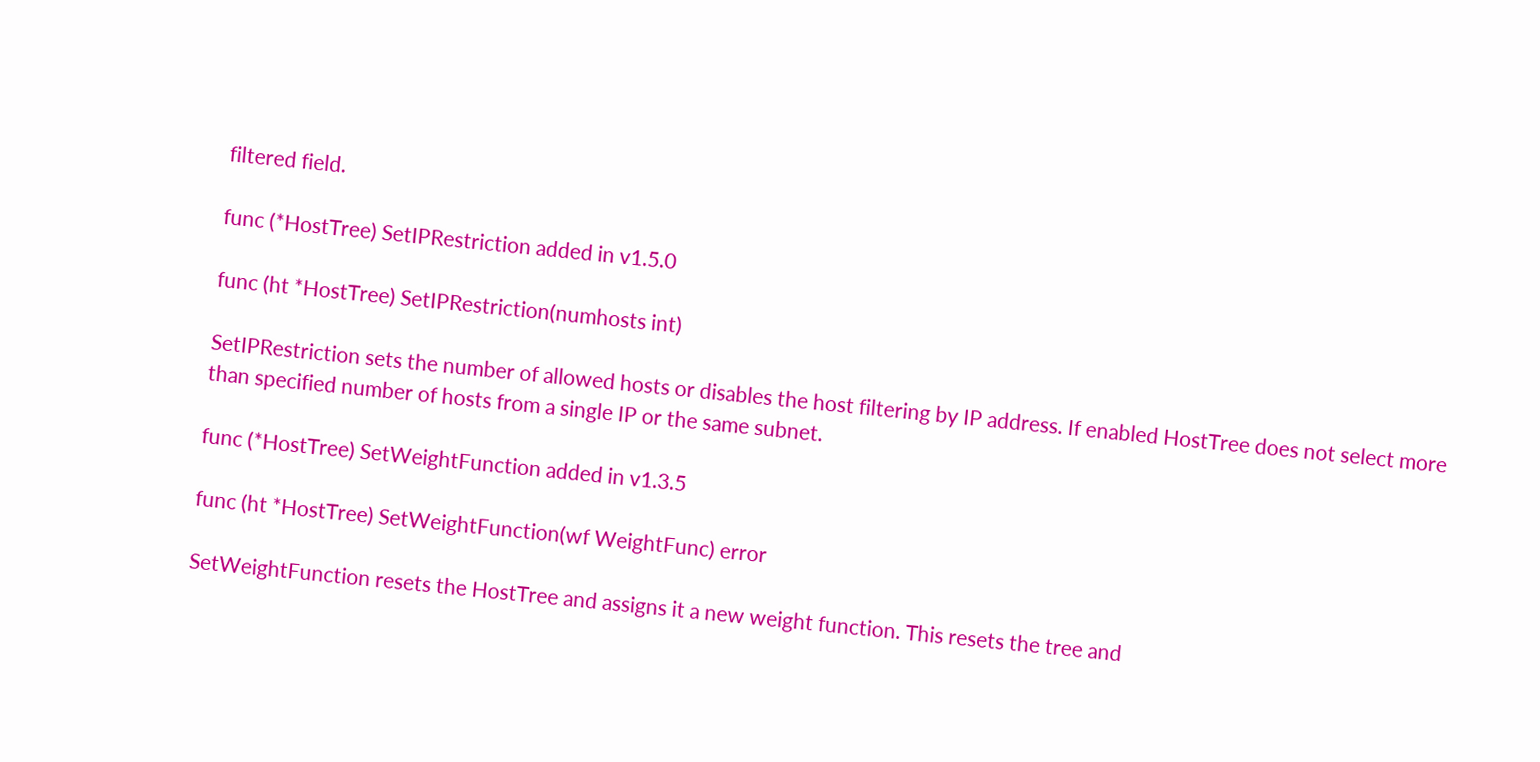filtered field.

func (*HostTree) SetIPRestriction added in v1.5.0

func (ht *HostTree) SetIPRestriction(numhosts int)

SetIPRestriction sets the number of allowed hosts or disables the host filtering by IP address. If enabled HostTree does not select more than specified number of hosts from a single IP or the same subnet.

func (*HostTree) SetWeightFunction added in v1.3.5

func (ht *HostTree) SetWeightFunction(wf WeightFunc) error

SetWeightFunction resets the HostTree and assigns it a new weight function. This resets the tree and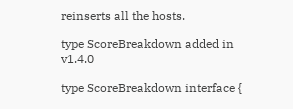reinserts all the hosts.

type ScoreBreakdown added in v1.4.0

type ScoreBreakdown interface {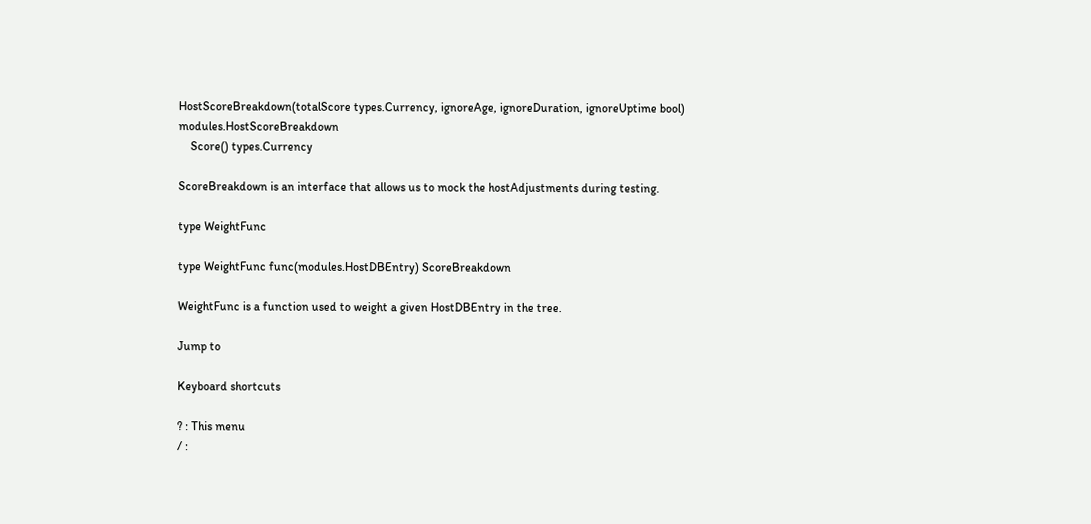HostScoreBreakdown(totalScore types.Currency, ignoreAge, ignoreDuration, ignoreUptime bool) modules.HostScoreBreakdown
    Score() types.Currency

ScoreBreakdown is an interface that allows us to mock the hostAdjustments during testing.

type WeightFunc

type WeightFunc func(modules.HostDBEntry) ScoreBreakdown

WeightFunc is a function used to weight a given HostDBEntry in the tree.

Jump to

Keyboard shortcuts

? : This menu
/ :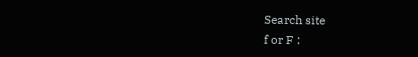Search site
f or F :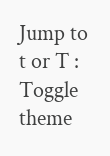Jump to
t or T : Toggle theme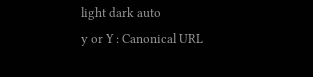light dark auto
y or Y : Canonical URL